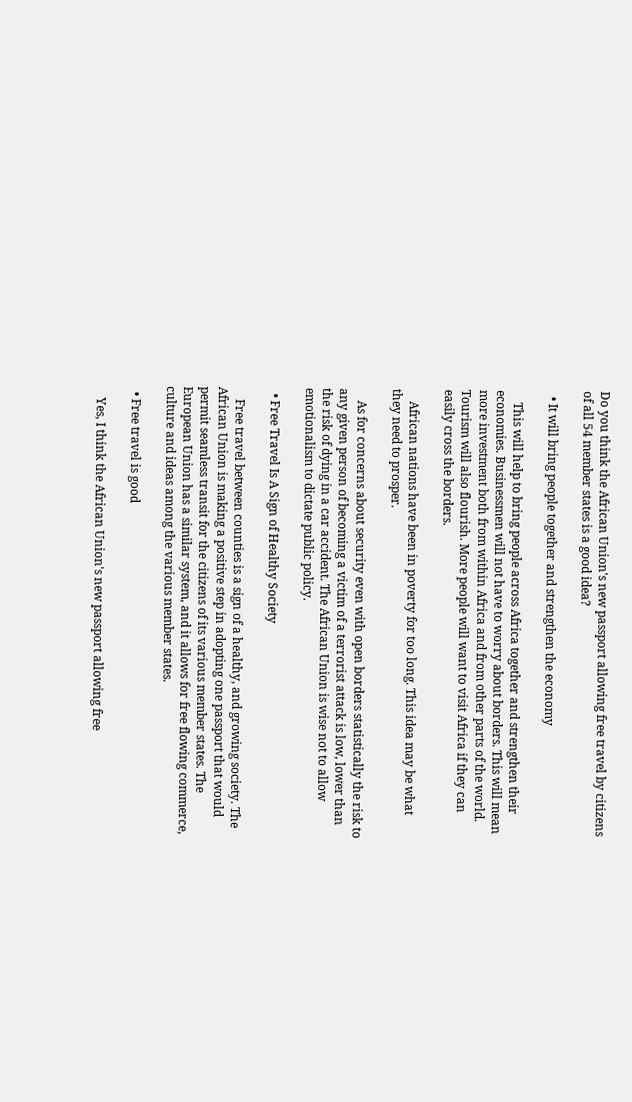Do you think the African Union's new passport allowing free travel by citizens of all 54 member states is a good idea?

  • It will bring people together and strengthen the economy

    This will help to bring people across Africa together and strengthen their economies. Businessmen will not have to worry about borders. This will mean more investment both from within Africa and from other parts of the world. Tourism will also flourish. More people will want to visit Africa if they can easily cross the borders.

    African nations have been in poverty for too long. This idea may be what they need to prosper.

    As for concerns about security even with open borders statistically the risk to any given person of becoming a victim of a terrorist attack is low, lower than the risk of dying in a car accident. The African Union is wise not to allow emotionalism to dictate public policy.

  • Free Travel Is A Sign of Healthy Society

    Free travel between counties is a sign of a healthy, and growing society. The African Union is making a positive step in adopting one passport that would permit seamless transit for the citizens of its various member states. The European Union has a similar system, and it allows for free flowing commerce, culture and ideas among the various member states.

  • Free travel is good

    Yes, I think the African Union's new passport allowing free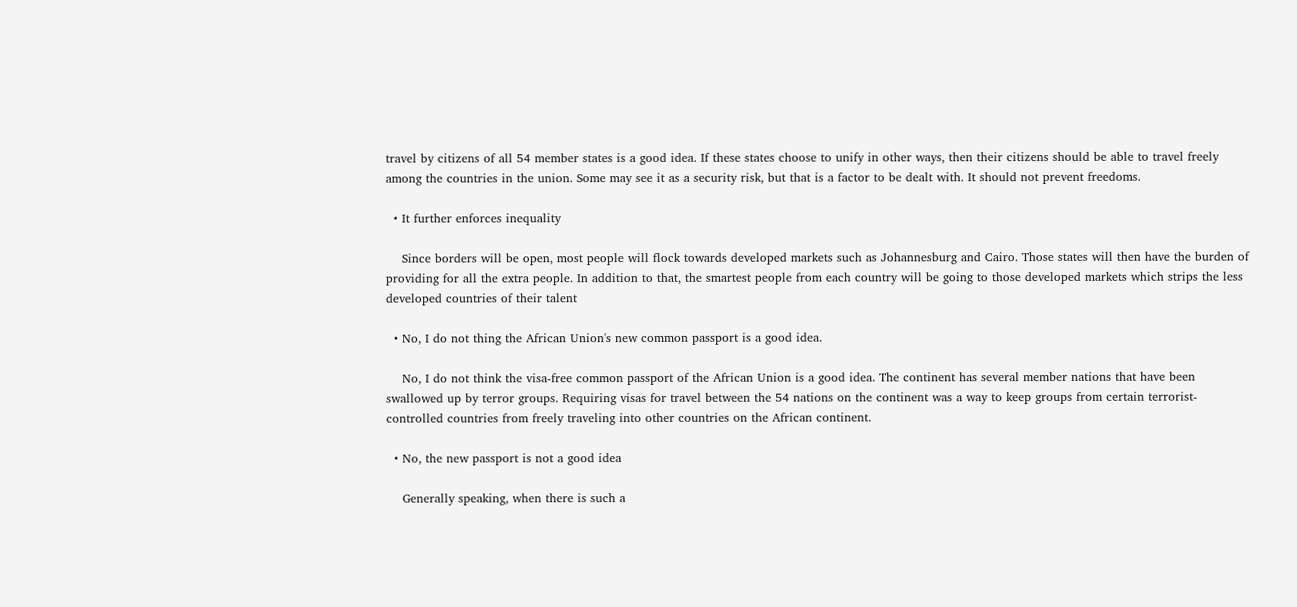travel by citizens of all 54 member states is a good idea. If these states choose to unify in other ways, then their citizens should be able to travel freely among the countries in the union. Some may see it as a security risk, but that is a factor to be dealt with. It should not prevent freedoms.

  • It further enforces inequality

    Since borders will be open, most people will flock towards developed markets such as Johannesburg and Cairo. Those states will then have the burden of providing for all the extra people. In addition to that, the smartest people from each country will be going to those developed markets which strips the less developed countries of their talent

  • No, I do not thing the African Union's new common passport is a good idea.

    No, I do not think the visa-free common passport of the African Union is a good idea. The continent has several member nations that have been swallowed up by terror groups. Requiring visas for travel between the 54 nations on the continent was a way to keep groups from certain terrorist-controlled countries from freely traveling into other countries on the African continent.

  • No, the new passport is not a good idea

    Generally speaking, when there is such a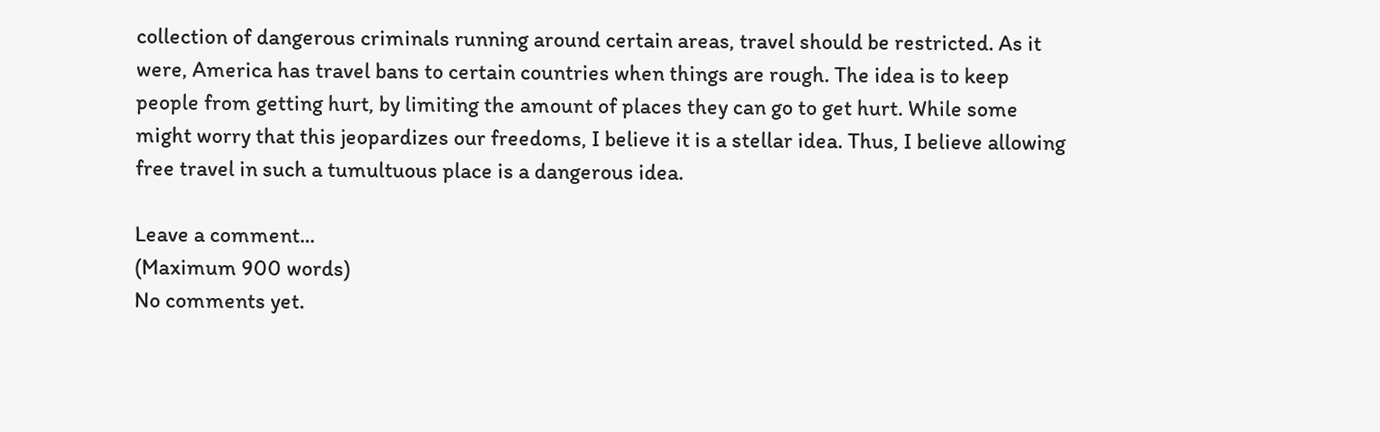collection of dangerous criminals running around certain areas, travel should be restricted. As it were, America has travel bans to certain countries when things are rough. The idea is to keep people from getting hurt, by limiting the amount of places they can go to get hurt. While some might worry that this jeopardizes our freedoms, I believe it is a stellar idea. Thus, I believe allowing free travel in such a tumultuous place is a dangerous idea.

Leave a comment...
(Maximum 900 words)
No comments yet.